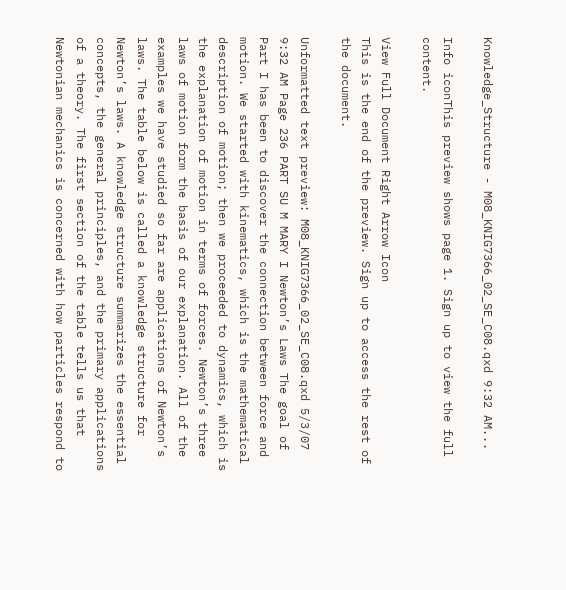Knowledge_Structure - M08_KNIG7366_02_SE_C08.qxd 9:32 AM...

Info iconThis preview shows page 1. Sign up to view the full content.

View Full Document Right Arrow Icon
This is the end of the preview. Sign up to access the rest of the document.

Unformatted text preview: M08_KNIG7366_02_SE_C08.qxd 5/3/07 9:32 AM Page 236 PART SU M MARY I Newton’s Laws The goal of Part I has been to discover the connection between force and motion. We started with kinematics, which is the mathematical description of motion; then we proceeded to dynamics, which is the explanation of motion in terms of forces. Newton’s three laws of motion form the basis of our explanation. All of the examples we have studied so far are applications of Newton’s laws. The table below is called a knowledge structure for Newton’s laws. A knowledge structure summarizes the essential concepts, the general principles, and the primary applications of a theory. The first section of the table tells us that Newtonian mechanics is concerned with how particles respond to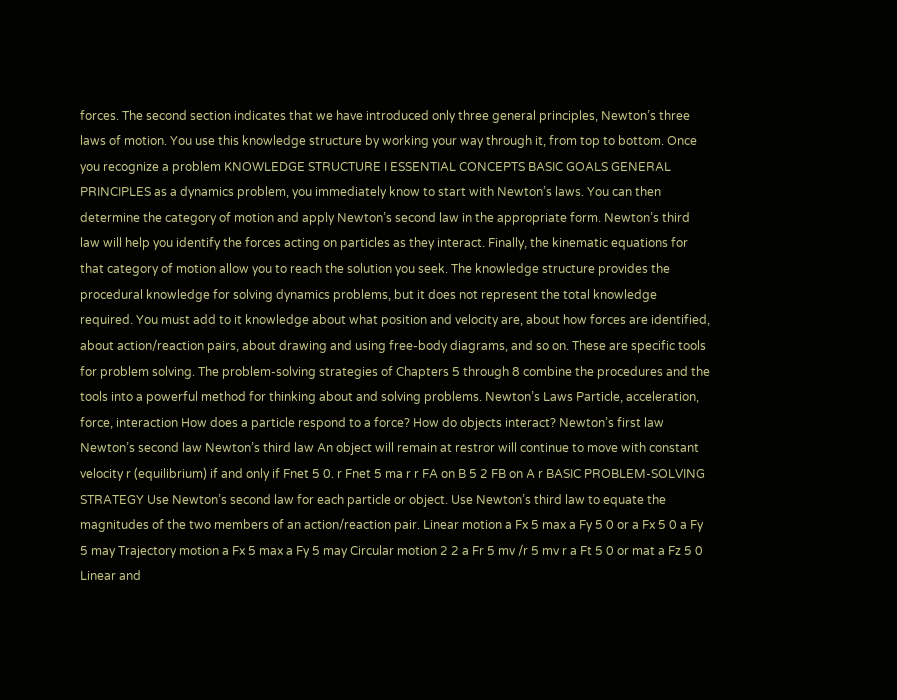forces. The second section indicates that we have introduced only three general principles, Newton’s three laws of motion. You use this knowledge structure by working your way through it, from top to bottom. Once you recognize a problem KNOWLEDGE STRUCTURE I ESSENTIAL CONCEPTS BASIC GOALS GENERAL PRINCIPLES as a dynamics problem, you immediately know to start with Newton’s laws. You can then determine the category of motion and apply Newton’s second law in the appropriate form. Newton’s third law will help you identify the forces acting on particles as they interact. Finally, the kinematic equations for that category of motion allow you to reach the solution you seek. The knowledge structure provides the procedural knowledge for solving dynamics problems, but it does not represent the total knowledge required. You must add to it knowledge about what position and velocity are, about how forces are identified, about action/reaction pairs, about drawing and using free-body diagrams, and so on. These are specific tools for problem solving. The problem-solving strategies of Chapters 5 through 8 combine the procedures and the tools into a powerful method for thinking about and solving problems. Newton’s Laws Particle, acceleration, force, interaction How does a particle respond to a force? How do objects interact? Newton’s first law Newton’s second law Newton’s third law An object will remain at restror will continue to move with constant velocity r (equilibrium) if and only if Fnet 5 0. r Fnet 5 ma r r FA on B 5 2 FB on A r BASIC PROBLEM-SOLVING STRATEGY Use Newton’s second law for each particle or object. Use Newton’s third law to equate the magnitudes of the two members of an action/reaction pair. Linear motion a Fx 5 max a Fy 5 0 or a Fx 5 0 a Fy 5 may Trajectory motion a Fx 5 max a Fy 5 may Circular motion 2 2 a Fr 5 mv /r 5 mv r a Ft 5 0 or mat a Fz 5 0 Linear and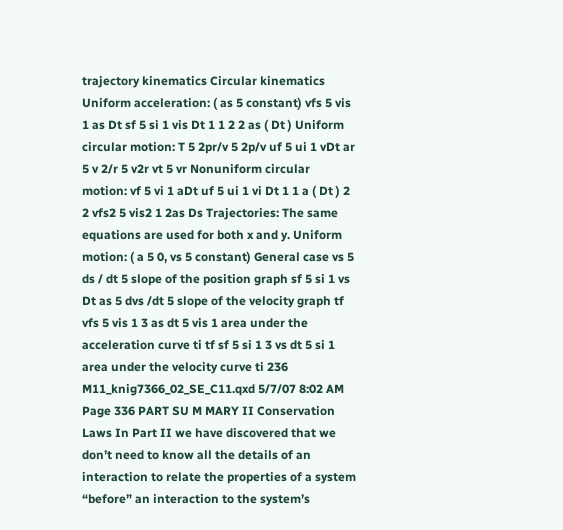trajectory kinematics Circular kinematics Uniform acceleration: ( as 5 constant) vfs 5 vis 1 as Dt sf 5 si 1 vis Dt 1 1 2 2 as ( Dt ) Uniform circular motion: T 5 2pr/v 5 2p/v uf 5 ui 1 vDt ar 5 v 2/r 5 v2r vt 5 vr Nonuniform circular motion: vf 5 vi 1 aDt uf 5 ui 1 vi Dt 1 1 a ( Dt ) 2 2 vfs2 5 vis2 1 2as Ds Trajectories: The same equations are used for both x and y. Uniform motion: ( a 5 0, vs 5 constant) General case vs 5 ds / dt 5 slope of the position graph sf 5 si 1 vs Dt as 5 dvs /dt 5 slope of the velocity graph tf vfs 5 vis 1 3 as dt 5 vis 1 area under the acceleration curve ti tf sf 5 si 1 3 vs dt 5 si 1 area under the velocity curve ti 236 M11_knig7366_02_SE_C11.qxd 5/7/07 8:02 AM Page 336 PART SU M MARY II Conservation Laws In Part II we have discovered that we don’t need to know all the details of an interaction to relate the properties of a system “before” an interaction to the system’s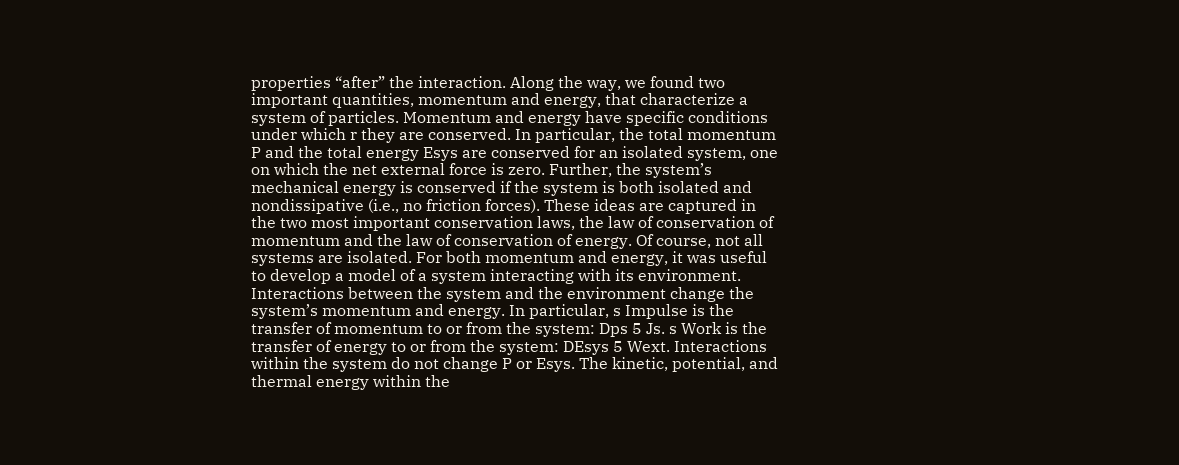properties “after” the interaction. Along the way, we found two important quantities, momentum and energy, that characterize a system of particles. Momentum and energy have specific conditions under which r they are conserved. In particular, the total momentum P and the total energy Esys are conserved for an isolated system, one on which the net external force is zero. Further, the system’s mechanical energy is conserved if the system is both isolated and nondissipative (i.e., no friction forces). These ideas are captured in the two most important conservation laws, the law of conservation of momentum and the law of conservation of energy. Of course, not all systems are isolated. For both momentum and energy, it was useful to develop a model of a system interacting with its environment. Interactions between the system and the environment change the system’s momentum and energy. In particular, s Impulse is the transfer of momentum to or from the system: Dps 5 Js. s Work is the transfer of energy to or from the system: DEsys 5 Wext. Interactions within the system do not change P or Esys. The kinetic, potential, and thermal energy within the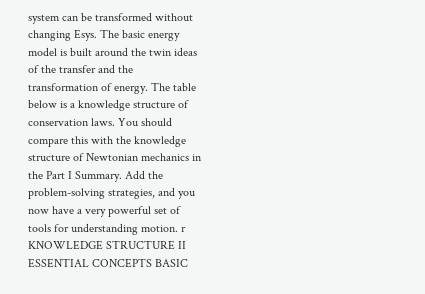system can be transformed without changing Esys. The basic energy model is built around the twin ideas of the transfer and the transformation of energy. The table below is a knowledge structure of conservation laws. You should compare this with the knowledge structure of Newtonian mechanics in the Part I Summary. Add the problem-solving strategies, and you now have a very powerful set of tools for understanding motion. r KNOWLEDGE STRUCTURE II ESSENTIAL CONCEPTS BASIC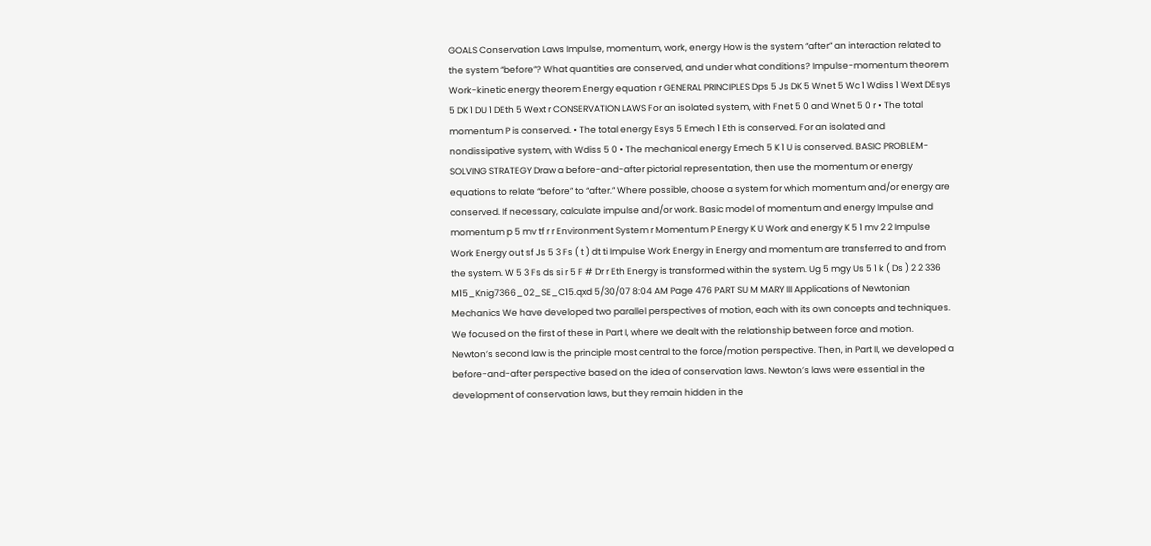GOALS Conservation Laws Impulse, momentum, work, energy How is the system “after” an interaction related to the system “before”? What quantities are conserved, and under what conditions? Impulse-momentum theorem Work-kinetic energy theorem Energy equation r GENERAL PRINCIPLES Dps 5 Js DK 5 Wnet 5 Wc 1 Wdiss 1 Wext DEsys 5 DK 1 DU 1 DEth 5 Wext r CONSERVATION LAWS For an isolated system, with Fnet 5 0 and Wnet 5 0 r • The total momentum P is conserved. • The total energy Esys 5 Emech 1 Eth is conserved. For an isolated and nondissipative system, with Wdiss 5 0 • The mechanical energy Emech 5 K 1 U is conserved. BASIC PROBLEM-SOLVING STRATEGY Draw a before-and-after pictorial representation, then use the momentum or energy equations to relate “before” to “after.” Where possible, choose a system for which momentum and/or energy are conserved. If necessary, calculate impulse and/or work. Basic model of momentum and energy Impulse and momentum p 5 mv tf r r Environment System r Momentum P Energy K U Work and energy K 5 1 mv 2 2 Impulse Work Energy out sf Js 5 3 Fs ( t ) dt ti Impulse Work Energy in Energy and momentum are transferred to and from the system. W 5 3 Fs ds si r 5 F # Dr r Eth Energy is transformed within the system. Ug 5 mgy Us 5 1 k ( Ds ) 2 2 336 M15_Knig7366_02_SE_C15.qxd 5/30/07 8:04 AM Page 476 PART SU M MARY III Applications of Newtonian Mechanics We have developed two parallel perspectives of motion, each with its own concepts and techniques. We focused on the first of these in Part I, where we dealt with the relationship between force and motion. Newton’s second law is the principle most central to the force/motion perspective. Then, in Part II, we developed a before-and-after perspective based on the idea of conservation laws. Newton’s laws were essential in the development of conservation laws, but they remain hidden in the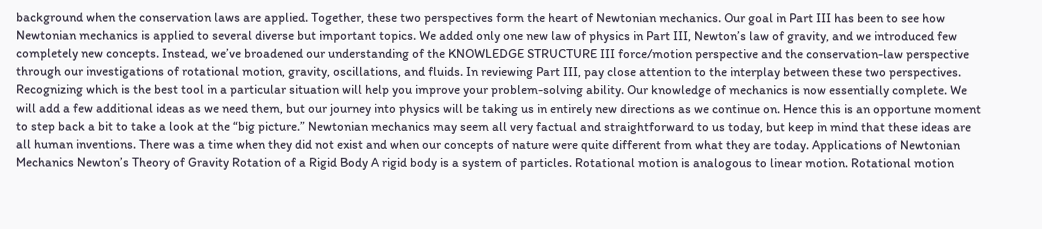background when the conservation laws are applied. Together, these two perspectives form the heart of Newtonian mechanics. Our goal in Part III has been to see how Newtonian mechanics is applied to several diverse but important topics. We added only one new law of physics in Part III, Newton’s law of gravity, and we introduced few completely new concepts. Instead, we’ve broadened our understanding of the KNOWLEDGE STRUCTURE III force/motion perspective and the conservation-law perspective through our investigations of rotational motion, gravity, oscillations, and fluids. In reviewing Part III, pay close attention to the interplay between these two perspectives. Recognizing which is the best tool in a particular situation will help you improve your problem-solving ability. Our knowledge of mechanics is now essentially complete. We will add a few additional ideas as we need them, but our journey into physics will be taking us in entirely new directions as we continue on. Hence this is an opportune moment to step back a bit to take a look at the “big picture.” Newtonian mechanics may seem all very factual and straightforward to us today, but keep in mind that these ideas are all human inventions. There was a time when they did not exist and when our concepts of nature were quite different from what they are today. Applications of Newtonian Mechanics Newton’s Theory of Gravity Rotation of a Rigid Body A rigid body is a system of particles. Rotational motion is analogous to linear motion. Rotational motion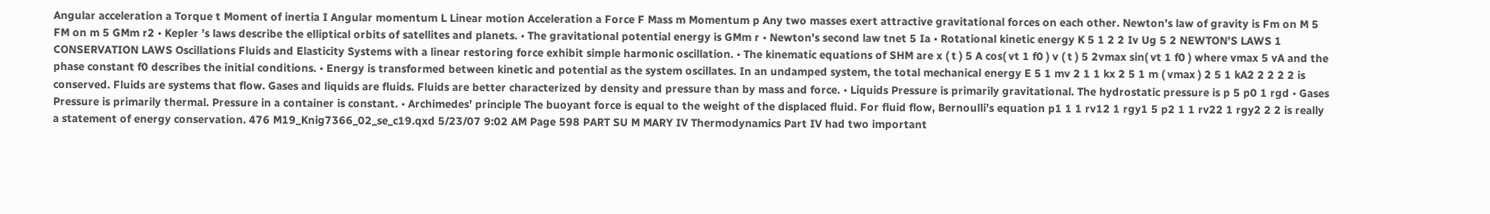Angular acceleration a Torque t Moment of inertia I Angular momentum L Linear motion Acceleration a Force F Mass m Momentum p Any two masses exert attractive gravitational forces on each other. Newton’s law of gravity is Fm on M 5 FM on m 5 GMm r2 • Kepler ’s laws describe the elliptical orbits of satellites and planets. • The gravitational potential energy is GMm r • Newton’s second law tnet 5 Ia • Rotational kinetic energy K 5 1 2 2 Iv Ug 5 2 NEWTON’S LAWS 1 CONSERVATION LAWS Oscillations Fluids and Elasticity Systems with a linear restoring force exhibit simple harmonic oscillation. • The kinematic equations of SHM are x ( t ) 5 A cos( vt 1 f0 ) v ( t ) 5 2vmax sin( vt 1 f0 ) where vmax 5 vA and the phase constant f0 describes the initial conditions. • Energy is transformed between kinetic and potential as the system oscillates. In an undamped system, the total mechanical energy E 5 1 mv 2 1 1 kx 2 5 1 m ( vmax ) 2 5 1 kA2 2 2 2 2 is conserved. Fluids are systems that flow. Gases and liquids are fluids. Fluids are better characterized by density and pressure than by mass and force. • Liquids Pressure is primarily gravitational. The hydrostatic pressure is p 5 p0 1 rgd • Gases Pressure is primarily thermal. Pressure in a container is constant. • Archimedes’ principle The buoyant force is equal to the weight of the displaced fluid. For fluid flow, Bernoulli’s equation p1 1 1 rv12 1 rgy1 5 p2 1 1 rv22 1 rgy2 2 2 is really a statement of energy conservation. 476 M19_Knig7366_02_se_c19.qxd 5/23/07 9:02 AM Page 598 PART SU M MARY IV Thermodynamics Part IV had two important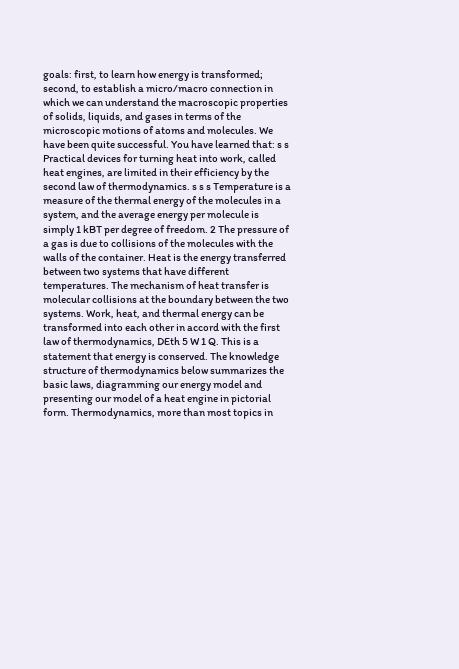goals: first, to learn how energy is transformed; second, to establish a micro/macro connection in which we can understand the macroscopic properties of solids, liquids, and gases in terms of the microscopic motions of atoms and molecules. We have been quite successful. You have learned that: s s Practical devices for turning heat into work, called heat engines, are limited in their efficiency by the second law of thermodynamics. s s s Temperature is a measure of the thermal energy of the molecules in a system, and the average energy per molecule is simply 1 kBT per degree of freedom. 2 The pressure of a gas is due to collisions of the molecules with the walls of the container. Heat is the energy transferred between two systems that have different temperatures. The mechanism of heat transfer is molecular collisions at the boundary between the two systems. Work, heat, and thermal energy can be transformed into each other in accord with the first law of thermodynamics, DEth 5 W 1 Q. This is a statement that energy is conserved. The knowledge structure of thermodynamics below summarizes the basic laws, diagramming our energy model and presenting our model of a heat engine in pictorial form. Thermodynamics, more than most topics in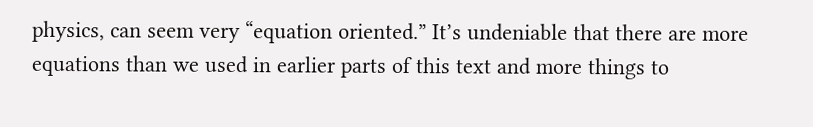physics, can seem very “equation oriented.” It’s undeniable that there are more equations than we used in earlier parts of this text and more things to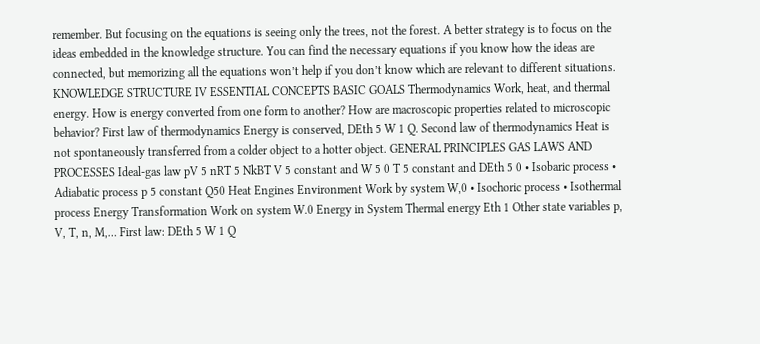remember. But focusing on the equations is seeing only the trees, not the forest. A better strategy is to focus on the ideas embedded in the knowledge structure. You can find the necessary equations if you know how the ideas are connected, but memorizing all the equations won’t help if you don’t know which are relevant to different situations. KNOWLEDGE STRUCTURE IV ESSENTIAL CONCEPTS BASIC GOALS Thermodynamics Work, heat, and thermal energy. How is energy converted from one form to another? How are macroscopic properties related to microscopic behavior? First law of thermodynamics Energy is conserved, DEth 5 W 1 Q. Second law of thermodynamics Heat is not spontaneously transferred from a colder object to a hotter object. GENERAL PRINCIPLES GAS LAWS AND PROCESSES Ideal-gas law pV 5 nRT 5 NkBT V 5 constant and W 5 0 T 5 constant and DEth 5 0 • Isobaric process • Adiabatic process p 5 constant Q50 Heat Engines Environment Work by system W,0 • Isochoric process • Isothermal process Energy Transformation Work on system W.0 Energy in System Thermal energy Eth 1 Other state variables p, V, T, n, M,… First law: DEth 5 W 1 Q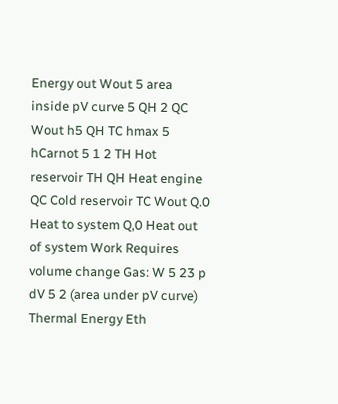Energy out Wout 5 area inside pV curve 5 QH 2 QC Wout h5 QH TC hmax 5 hCarnot 5 1 2 TH Hot reservoir TH QH Heat engine QC Cold reservoir TC Wout Q.0 Heat to system Q,0 Heat out of system Work Requires volume change Gas: W 5 23 p dV 5 2 (area under pV curve) Thermal Energy Eth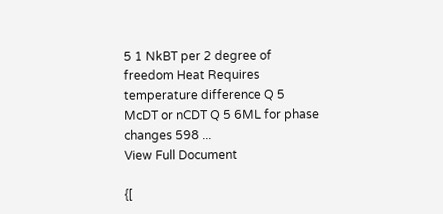5 1 NkBT per 2 degree of freedom Heat Requires temperature difference Q 5 McDT or nCDT Q 5 6ML for phase changes 598 ...
View Full Document

{[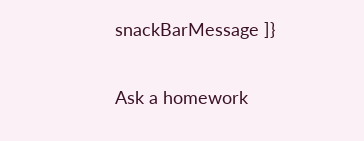snackBarMessage ]}

Ask a homework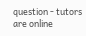question - tutors are online